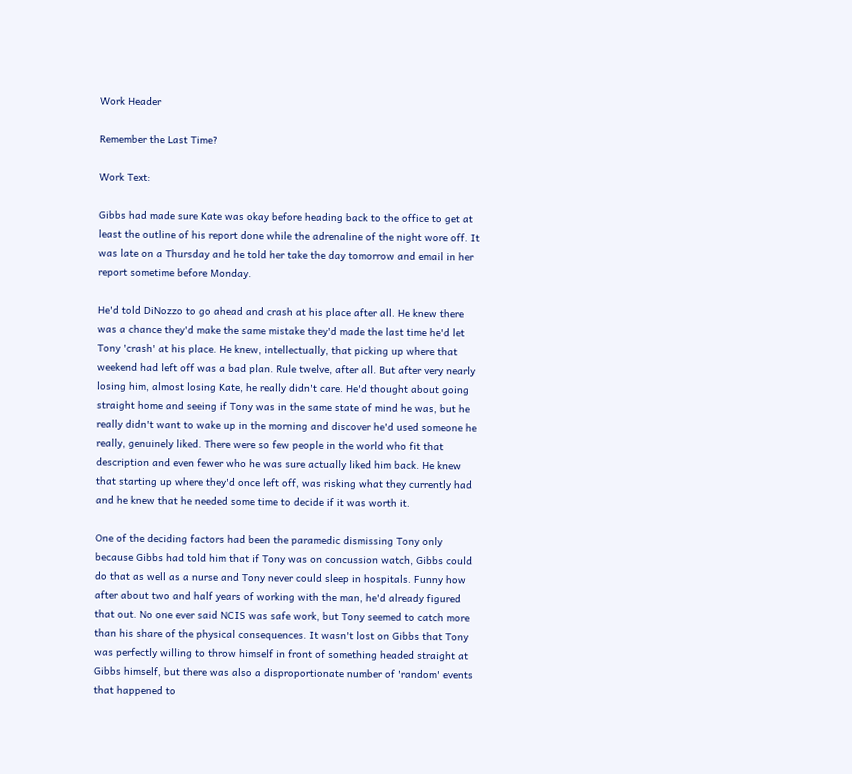Work Header

Remember the Last Time?

Work Text:

Gibbs had made sure Kate was okay before heading back to the office to get at least the outline of his report done while the adrenaline of the night wore off. It was late on a Thursday and he told her take the day tomorrow and email in her report sometime before Monday.

He'd told DiNozzo to go ahead and crash at his place after all. He knew there was a chance they'd make the same mistake they'd made the last time he'd let Tony 'crash' at his place. He knew, intellectually, that picking up where that weekend had left off was a bad plan. Rule twelve, after all. But after very nearly losing him, almost losing Kate, he really didn't care. He'd thought about going straight home and seeing if Tony was in the same state of mind he was, but he really didn't want to wake up in the morning and discover he'd used someone he really, genuinely liked. There were so few people in the world who fit that description and even fewer who he was sure actually liked him back. He knew that starting up where they'd once left off, was risking what they currently had and he knew that he needed some time to decide if it was worth it.

One of the deciding factors had been the paramedic dismissing Tony only because Gibbs had told him that if Tony was on concussion watch, Gibbs could do that as well as a nurse and Tony never could sleep in hospitals. Funny how after about two and half years of working with the man, he'd already figured that out. No one ever said NCIS was safe work, but Tony seemed to catch more than his share of the physical consequences. It wasn't lost on Gibbs that Tony was perfectly willing to throw himself in front of something headed straight at Gibbs himself, but there was also a disproportionate number of 'random' events that happened to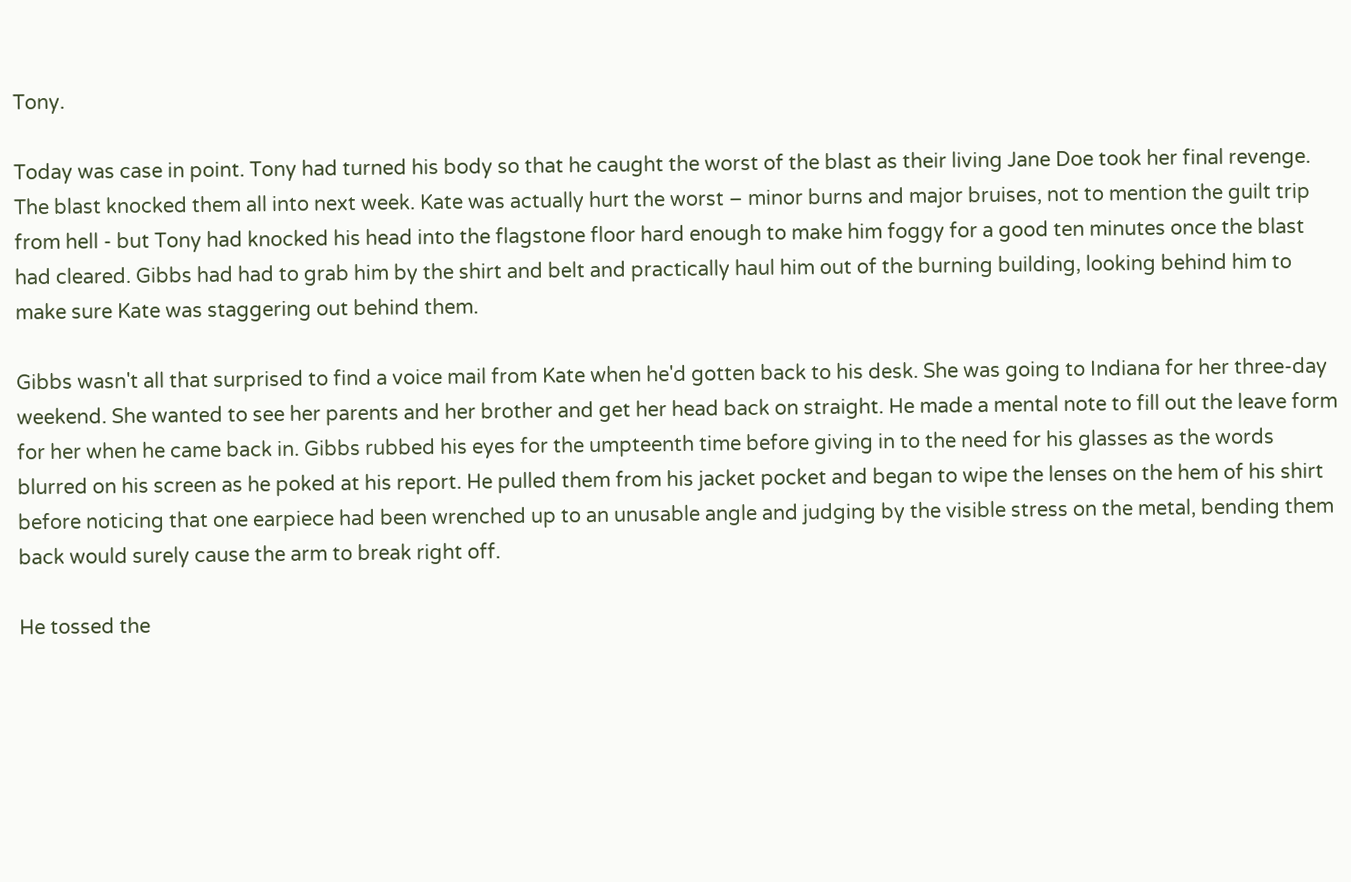Tony.

Today was case in point. Tony had turned his body so that he caught the worst of the blast as their living Jane Doe took her final revenge. The blast knocked them all into next week. Kate was actually hurt the worst – minor burns and major bruises, not to mention the guilt trip from hell - but Tony had knocked his head into the flagstone floor hard enough to make him foggy for a good ten minutes once the blast had cleared. Gibbs had had to grab him by the shirt and belt and practically haul him out of the burning building, looking behind him to make sure Kate was staggering out behind them.

Gibbs wasn't all that surprised to find a voice mail from Kate when he'd gotten back to his desk. She was going to Indiana for her three-day weekend. She wanted to see her parents and her brother and get her head back on straight. He made a mental note to fill out the leave form for her when he came back in. Gibbs rubbed his eyes for the umpteenth time before giving in to the need for his glasses as the words blurred on his screen as he poked at his report. He pulled them from his jacket pocket and began to wipe the lenses on the hem of his shirt before noticing that one earpiece had been wrenched up to an unusable angle and judging by the visible stress on the metal, bending them back would surely cause the arm to break right off.

He tossed the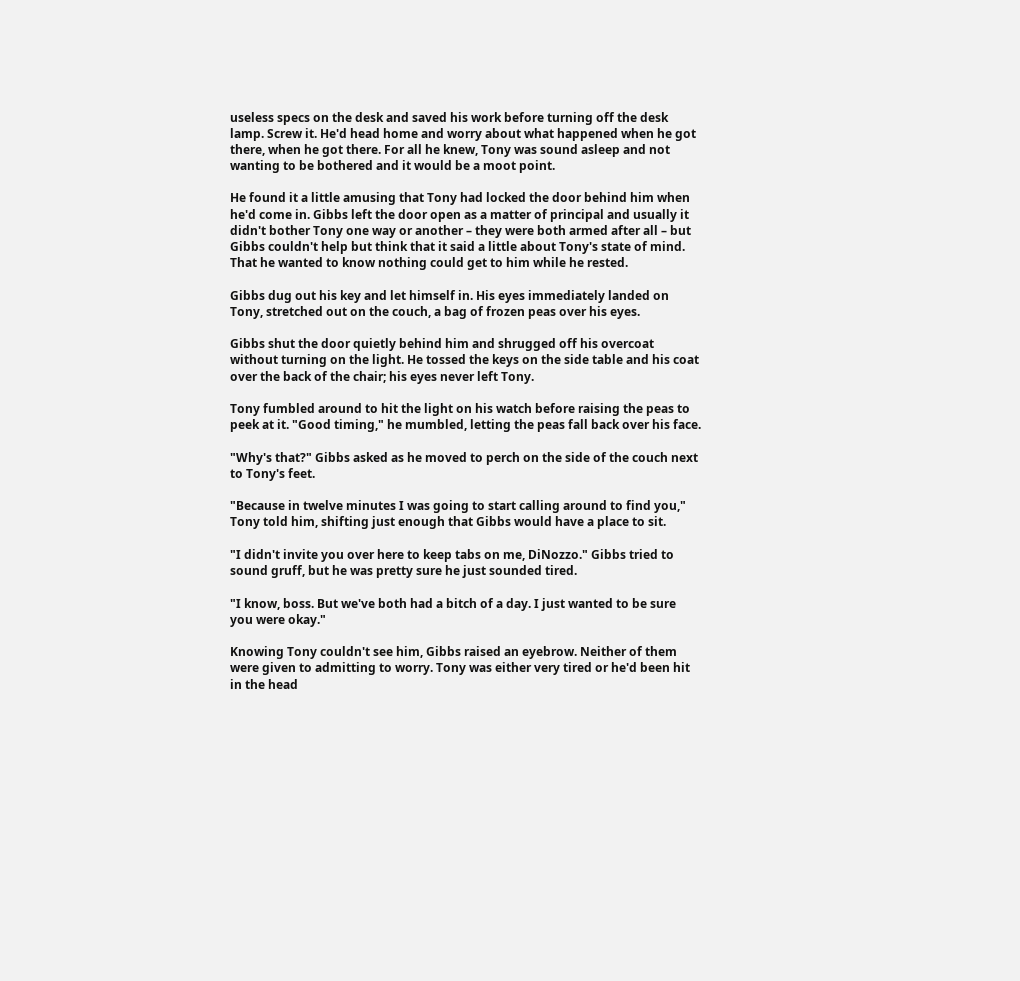useless specs on the desk and saved his work before turning off the desk lamp. Screw it. He'd head home and worry about what happened when he got there, when he got there. For all he knew, Tony was sound asleep and not wanting to be bothered and it would be a moot point.

He found it a little amusing that Tony had locked the door behind him when he'd come in. Gibbs left the door open as a matter of principal and usually it didn't bother Tony one way or another – they were both armed after all – but Gibbs couldn't help but think that it said a little about Tony's state of mind. That he wanted to know nothing could get to him while he rested.

Gibbs dug out his key and let himself in. His eyes immediately landed on Tony, stretched out on the couch, a bag of frozen peas over his eyes.

Gibbs shut the door quietly behind him and shrugged off his overcoat without turning on the light. He tossed the keys on the side table and his coat over the back of the chair; his eyes never left Tony.

Tony fumbled around to hit the light on his watch before raising the peas to peek at it. "Good timing," he mumbled, letting the peas fall back over his face.

"Why's that?" Gibbs asked as he moved to perch on the side of the couch next to Tony's feet.

"Because in twelve minutes I was going to start calling around to find you," Tony told him, shifting just enough that Gibbs would have a place to sit.

"I didn't invite you over here to keep tabs on me, DiNozzo." Gibbs tried to sound gruff, but he was pretty sure he just sounded tired.

"I know, boss. But we've both had a bitch of a day. I just wanted to be sure you were okay."

Knowing Tony couldn't see him, Gibbs raised an eyebrow. Neither of them were given to admitting to worry. Tony was either very tired or he'd been hit in the head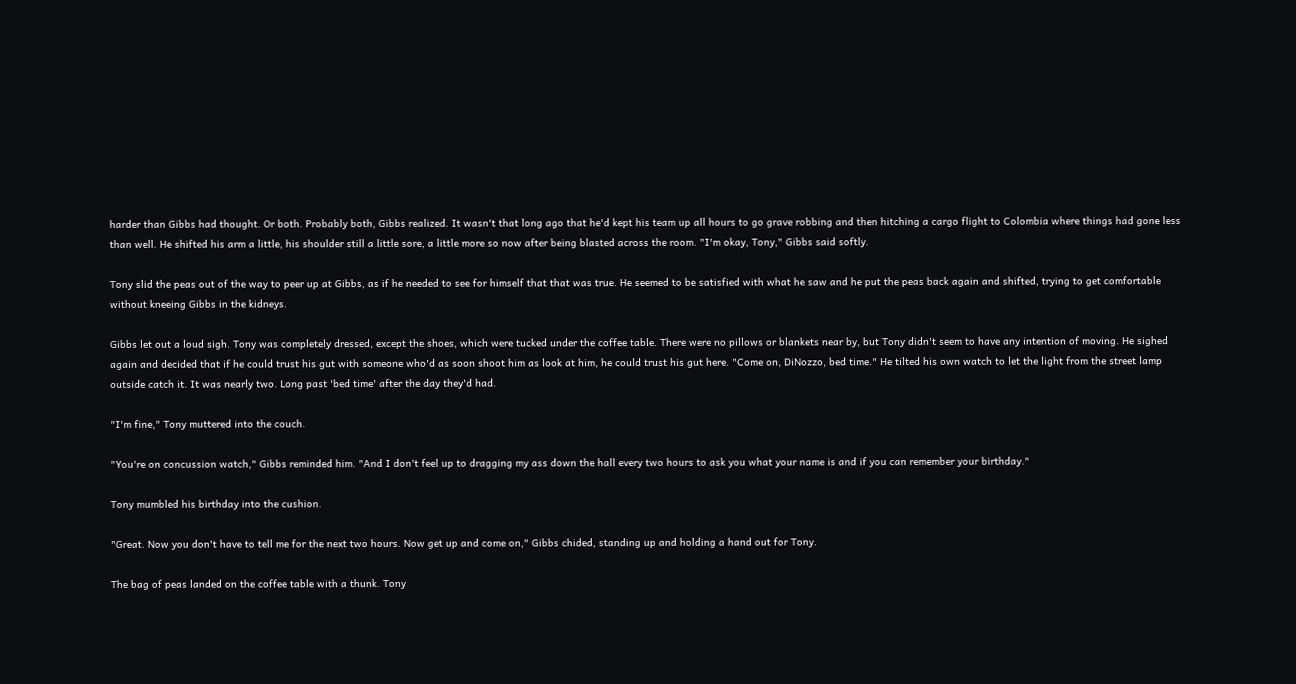harder than Gibbs had thought. Or both. Probably both, Gibbs realized. It wasn't that long ago that he'd kept his team up all hours to go grave robbing and then hitching a cargo flight to Colombia where things had gone less than well. He shifted his arm a little, his shoulder still a little sore, a little more so now after being blasted across the room. "I'm okay, Tony," Gibbs said softly.

Tony slid the peas out of the way to peer up at Gibbs, as if he needed to see for himself that that was true. He seemed to be satisfied with what he saw and he put the peas back again and shifted, trying to get comfortable without kneeing Gibbs in the kidneys.

Gibbs let out a loud sigh. Tony was completely dressed, except the shoes, which were tucked under the coffee table. There were no pillows or blankets near by, but Tony didn't seem to have any intention of moving. He sighed again and decided that if he could trust his gut with someone who'd as soon shoot him as look at him, he could trust his gut here. "Come on, DiNozzo, bed time." He tilted his own watch to let the light from the street lamp outside catch it. It was nearly two. Long past 'bed time' after the day they'd had.

"I'm fine," Tony muttered into the couch.

"You're on concussion watch," Gibbs reminded him. "And I don't feel up to dragging my ass down the hall every two hours to ask you what your name is and if you can remember your birthday."

Tony mumbled his birthday into the cushion.

"Great. Now you don't have to tell me for the next two hours. Now get up and come on," Gibbs chided, standing up and holding a hand out for Tony.

The bag of peas landed on the coffee table with a thunk. Tony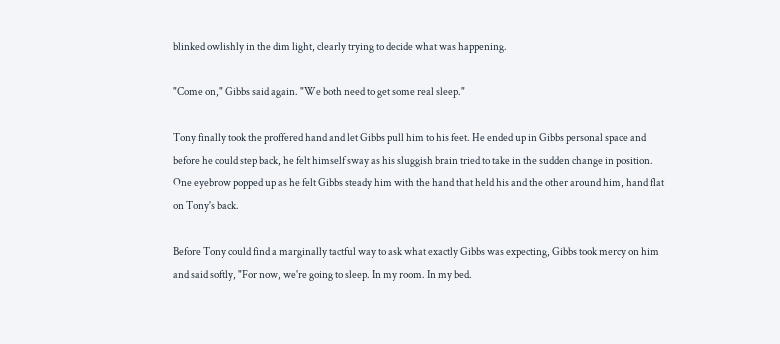blinked owlishly in the dim light, clearly trying to decide what was happening.

"Come on," Gibbs said again. "We both need to get some real sleep."

Tony finally took the proffered hand and let Gibbs pull him to his feet. He ended up in Gibbs personal space and before he could step back, he felt himself sway as his sluggish brain tried to take in the sudden change in position. One eyebrow popped up as he felt Gibbs steady him with the hand that held his and the other around him, hand flat on Tony's back.

Before Tony could find a marginally tactful way to ask what exactly Gibbs was expecting, Gibbs took mercy on him and said softly, "For now, we're going to sleep. In my room. In my bed.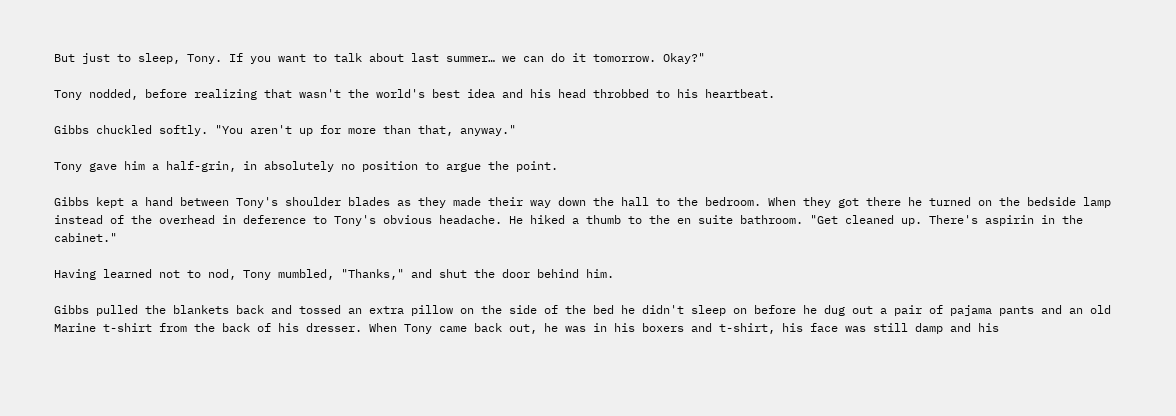But just to sleep, Tony. If you want to talk about last summer… we can do it tomorrow. Okay?"

Tony nodded, before realizing that wasn't the world's best idea and his head throbbed to his heartbeat.

Gibbs chuckled softly. "You aren't up for more than that, anyway."

Tony gave him a half-grin, in absolutely no position to argue the point.

Gibbs kept a hand between Tony's shoulder blades as they made their way down the hall to the bedroom. When they got there he turned on the bedside lamp instead of the overhead in deference to Tony's obvious headache. He hiked a thumb to the en suite bathroom. "Get cleaned up. There's aspirin in the cabinet."

Having learned not to nod, Tony mumbled, "Thanks," and shut the door behind him.

Gibbs pulled the blankets back and tossed an extra pillow on the side of the bed he didn't sleep on before he dug out a pair of pajama pants and an old Marine t-shirt from the back of his dresser. When Tony came back out, he was in his boxers and t-shirt, his face was still damp and his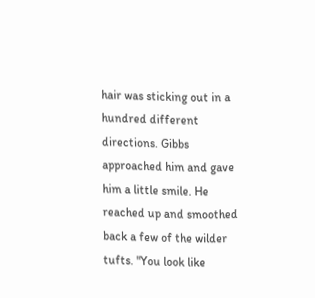hair was sticking out in a hundred different directions. Gibbs approached him and gave him a little smile. He reached up and smoothed back a few of the wilder tufts. "You look like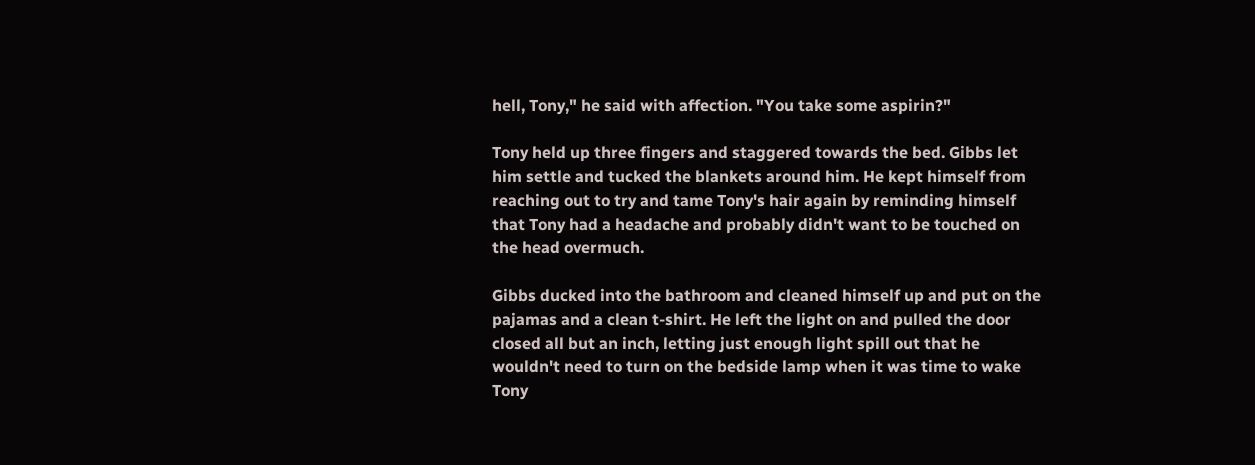hell, Tony," he said with affection. "You take some aspirin?"

Tony held up three fingers and staggered towards the bed. Gibbs let him settle and tucked the blankets around him. He kept himself from reaching out to try and tame Tony's hair again by reminding himself that Tony had a headache and probably didn't want to be touched on the head overmuch.

Gibbs ducked into the bathroom and cleaned himself up and put on the pajamas and a clean t-shirt. He left the light on and pulled the door closed all but an inch, letting just enough light spill out that he wouldn't need to turn on the bedside lamp when it was time to wake Tony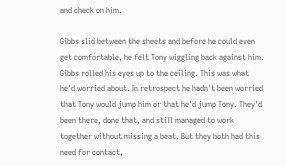and check on him.

Gibbs slid between the sheets and before he could even get comfortable, he felt Tony wiggling back against him. Gibbs rolled his eyes up to the ceiling. This was what he'd worried about. In retrospect he hadn't been worried that Tony would jump him or that he'd jump Tony. They'd been there, done that, and still managed to work together without missing a beat. But they both had this need for contact,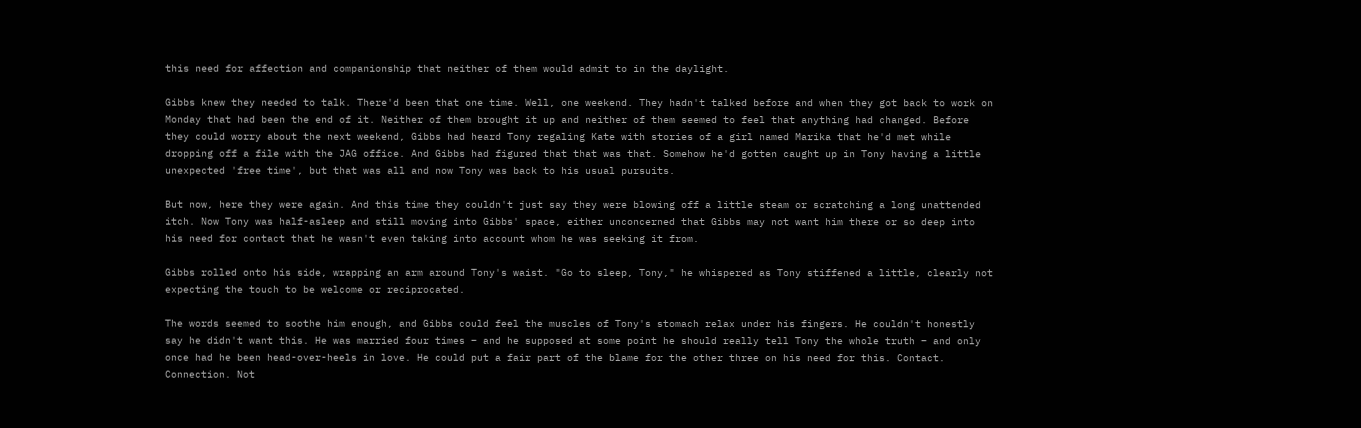this need for affection and companionship that neither of them would admit to in the daylight.

Gibbs knew they needed to talk. There'd been that one time. Well, one weekend. They hadn't talked before and when they got back to work on Monday that had been the end of it. Neither of them brought it up and neither of them seemed to feel that anything had changed. Before they could worry about the next weekend, Gibbs had heard Tony regaling Kate with stories of a girl named Marika that he'd met while dropping off a file with the JAG office. And Gibbs had figured that that was that. Somehow he'd gotten caught up in Tony having a little unexpected 'free time', but that was all and now Tony was back to his usual pursuits.

But now, here they were again. And this time they couldn't just say they were blowing off a little steam or scratching a long unattended itch. Now Tony was half-asleep and still moving into Gibbs' space, either unconcerned that Gibbs may not want him there or so deep into his need for contact that he wasn't even taking into account whom he was seeking it from.

Gibbs rolled onto his side, wrapping an arm around Tony's waist. "Go to sleep, Tony," he whispered as Tony stiffened a little, clearly not expecting the touch to be welcome or reciprocated.

The words seemed to soothe him enough, and Gibbs could feel the muscles of Tony's stomach relax under his fingers. He couldn't honestly say he didn't want this. He was married four times – and he supposed at some point he should really tell Tony the whole truth – and only once had he been head-over-heels in love. He could put a fair part of the blame for the other three on his need for this. Contact. Connection. Not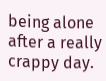being alone after a really crappy day.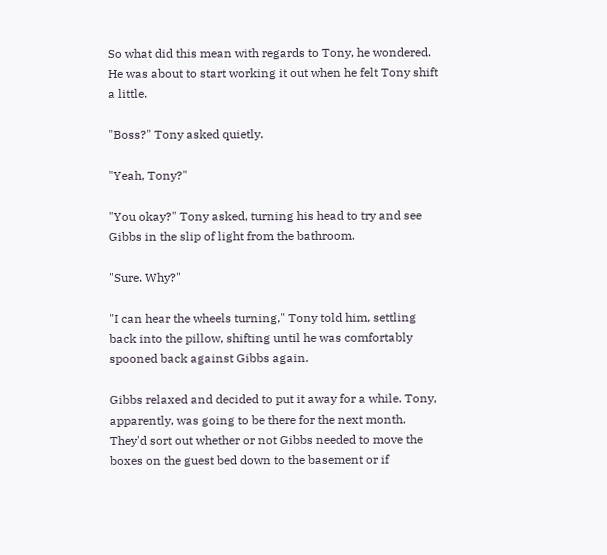So what did this mean with regards to Tony, he wondered. He was about to start working it out when he felt Tony shift a little.

"Boss?" Tony asked quietly.

"Yeah, Tony?"

"You okay?" Tony asked, turning his head to try and see Gibbs in the slip of light from the bathroom.

"Sure. Why?"

"I can hear the wheels turning," Tony told him, settling back into the pillow, shifting until he was comfortably spooned back against Gibbs again.

Gibbs relaxed and decided to put it away for a while. Tony, apparently, was going to be there for the next month. They'd sort out whether or not Gibbs needed to move the boxes on the guest bed down to the basement or if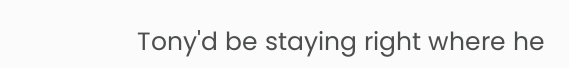Tony'd be staying right where he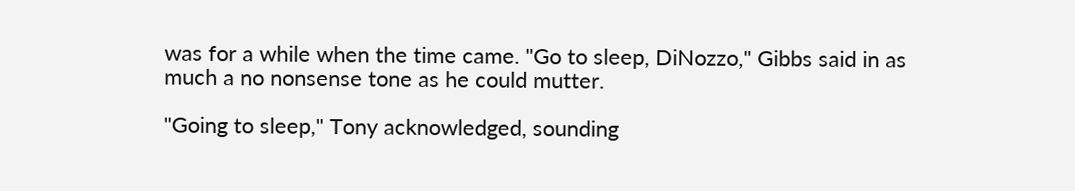was for a while when the time came. "Go to sleep, DiNozzo," Gibbs said in as much a no nonsense tone as he could mutter.

"Going to sleep," Tony acknowledged, sounding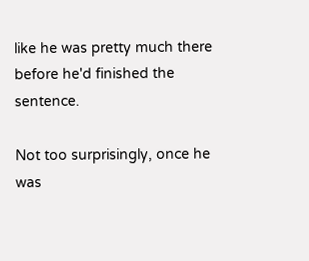like he was pretty much there before he'd finished the sentence.

Not too surprisingly, once he was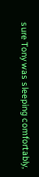sure Tony was sleeping comfortably,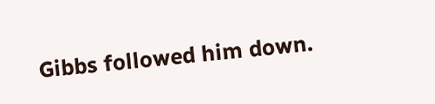Gibbs followed him down.